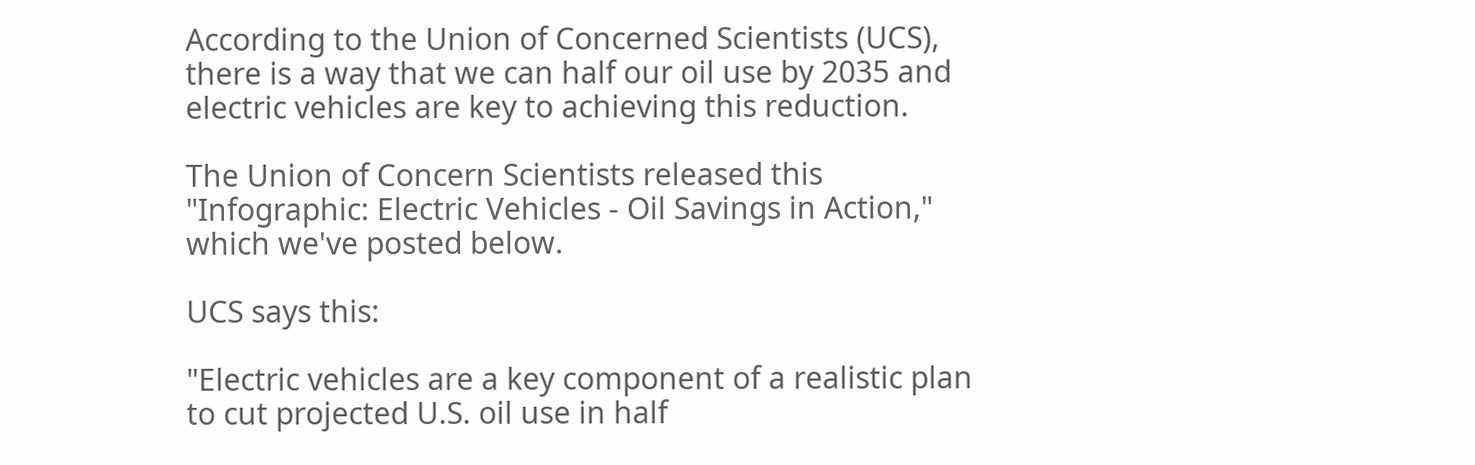According to the Union of Concerned Scientists (UCS), there is a way that we can half our oil use by 2035 and electric vehicles are key to achieving this reduction.

The Union of Concern Scientists released this "Infographic: Electric Vehicles - Oil Savings in Action," which we've posted below.

UCS says this:

"Electric vehicles are a key component of a realistic plan to cut projected U.S. oil use in half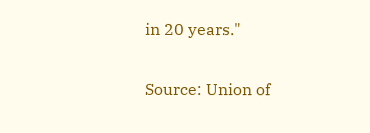in 20 years."

Source: Union of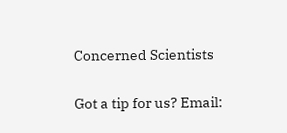Concerned Scientists

Got a tip for us? Email: